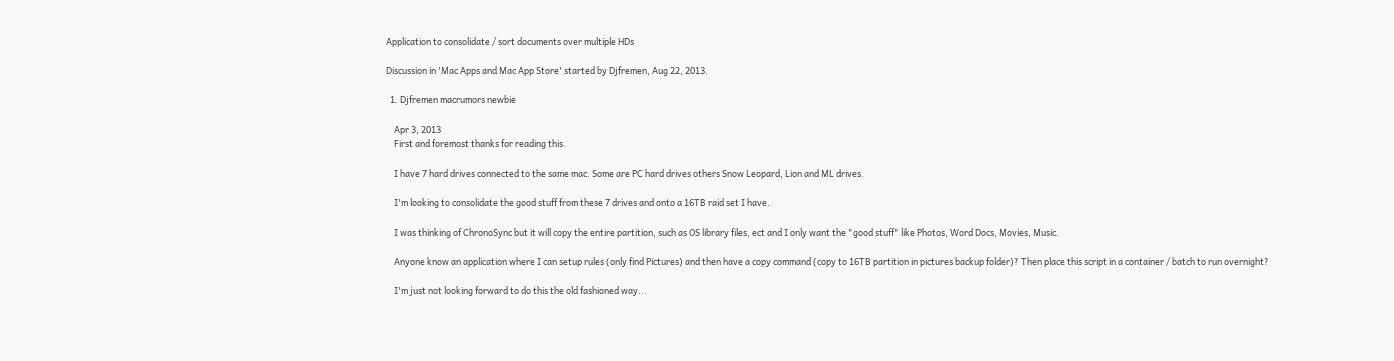Application to consolidate / sort documents over multiple HDs

Discussion in 'Mac Apps and Mac App Store' started by Djfremen, Aug 22, 2013.

  1. Djfremen macrumors newbie

    Apr 3, 2013
    First and foremost thanks for reading this.

    I have 7 hard drives connected to the same mac. Some are PC hard drives others Snow Leopard, Lion and ML drives.

    I'm looking to consolidate the good stuff from these 7 drives and onto a 16TB raid set I have.

    I was thinking of ChronoSync but it will copy the entire partition, such as OS library files, ect and I only want the "good stuff" like Photos, Word Docs, Movies, Music.

    Anyone know an application where I can setup rules (only find Pictures) and then have a copy command (copy to 16TB partition in pictures backup folder)? Then place this script in a container / batch to run overnight?

    I'm just not looking forward to do this the old fashioned way...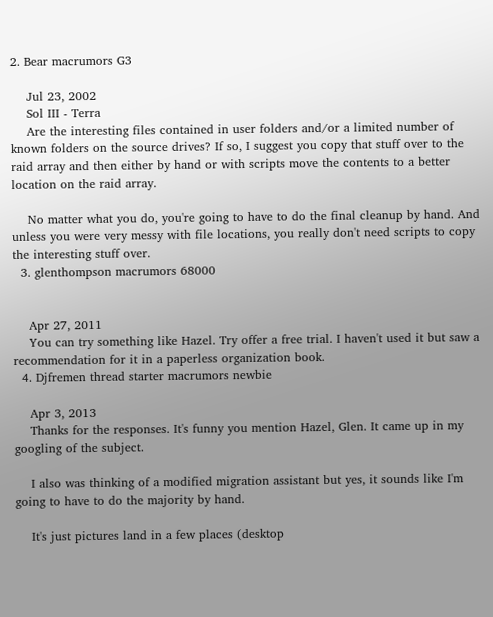2. Bear macrumors G3

    Jul 23, 2002
    Sol III - Terra
    Are the interesting files contained in user folders and/or a limited number of known folders on the source drives? If so, I suggest you copy that stuff over to the raid array and then either by hand or with scripts move the contents to a better location on the raid array.

    No matter what you do, you're going to have to do the final cleanup by hand. And unless you were very messy with file locations, you really don't need scripts to copy the interesting stuff over.
  3. glenthompson macrumors 68000


    Apr 27, 2011
    You can try something like Hazel. Try offer a free trial. I haven't used it but saw a recommendation for it in a paperless organization book.
  4. Djfremen thread starter macrumors newbie

    Apr 3, 2013
    Thanks for the responses. It's funny you mention Hazel, Glen. It came up in my googling of the subject.

    I also was thinking of a modified migration assistant but yes, it sounds like I'm going to have to do the majority by hand.

    It's just pictures land in a few places (desktop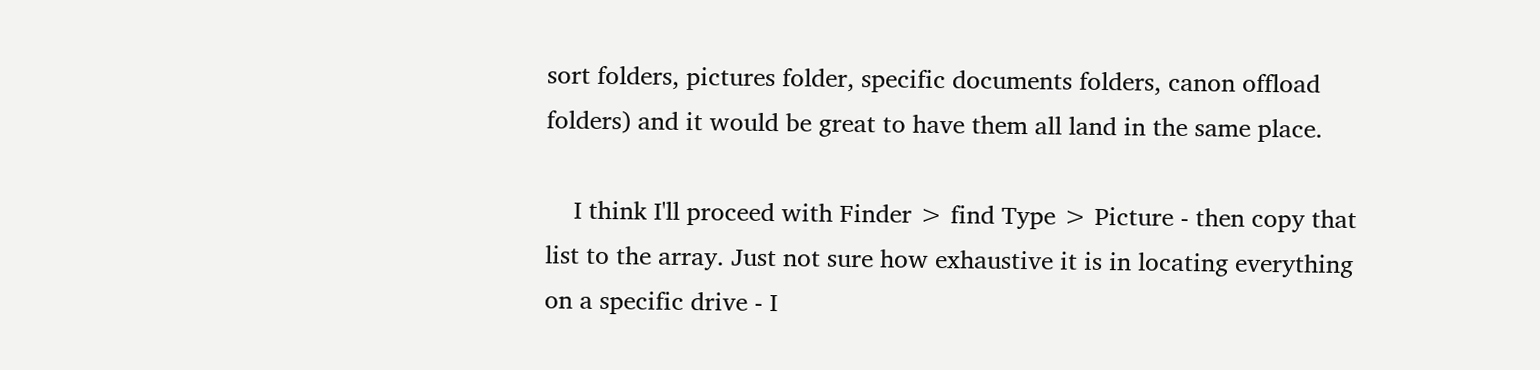sort folders, pictures folder, specific documents folders, canon offload folders) and it would be great to have them all land in the same place.

    I think I'll proceed with Finder > find Type > Picture - then copy that list to the array. Just not sure how exhaustive it is in locating everything on a specific drive - I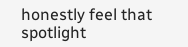honestly feel that spotlight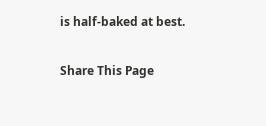is half-baked at best.

Share This Page